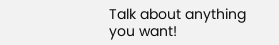Talk about anything you want!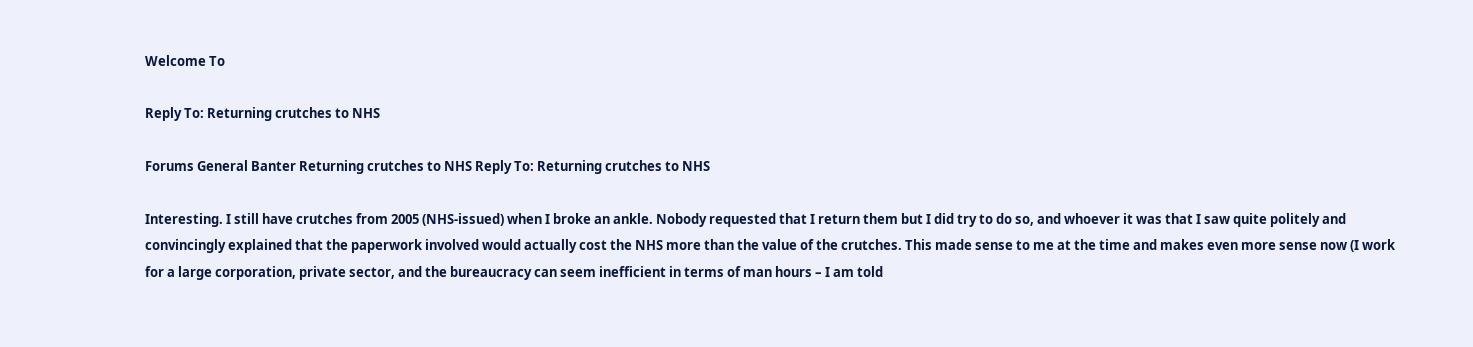Welcome To

Reply To: Returning crutches to NHS

Forums General Banter Returning crutches to NHS Reply To: Returning crutches to NHS

Interesting. I still have crutches from 2005 (NHS-issued) when I broke an ankle. Nobody requested that I return them but I did try to do so, and whoever it was that I saw quite politely and convincingly explained that the paperwork involved would actually cost the NHS more than the value of the crutches. This made sense to me at the time and makes even more sense now (I work for a large corporation, private sector, and the bureaucracy can seem inefficient in terms of man hours – I am told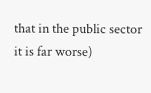that in the public sector it is far worse)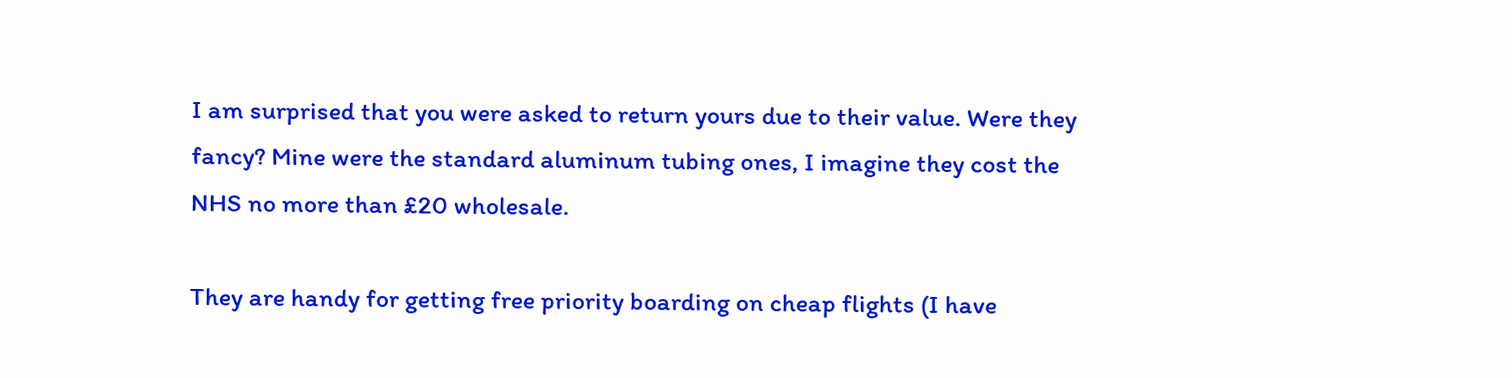I am surprised that you were asked to return yours due to their value. Were they fancy? Mine were the standard aluminum tubing ones, I imagine they cost the NHS no more than £20 wholesale.

They are handy for getting free priority boarding on cheap flights (I have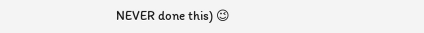NEVER done this) 😉